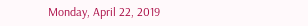Monday, April 22, 2019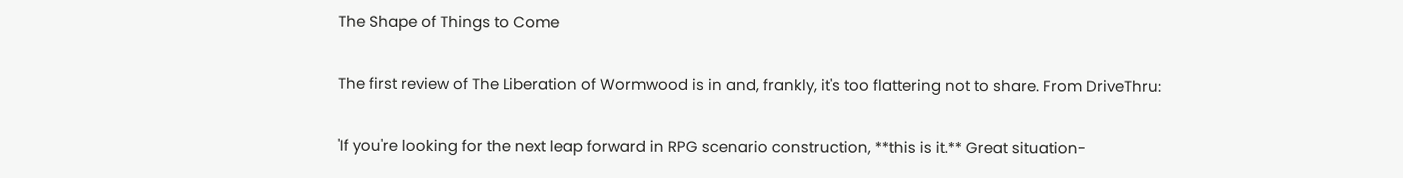The Shape of Things to Come

The first review of The Liberation of Wormwood is in and, frankly, it's too flattering not to share. From DriveThru:

'If you're looking for the next leap forward in RPG scenario construction, **this is it.** Great situation-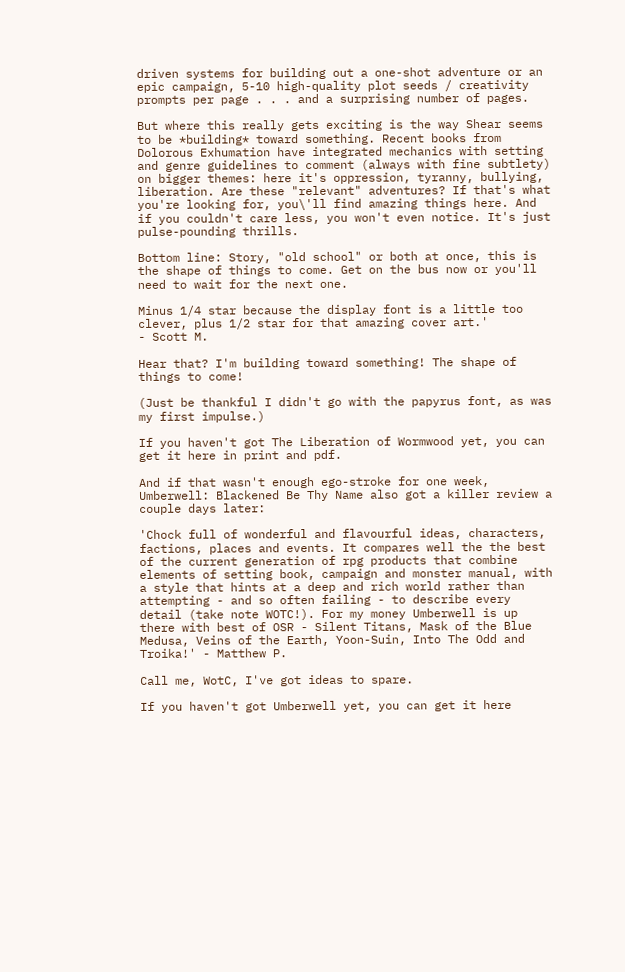driven systems for building out a one-shot adventure or an epic campaign, 5-10 high-quality plot seeds / creativity prompts per page . . . and a surprising number of pages.

But where this really gets exciting is the way Shear seems to be *building* toward something. Recent books from Dolorous Exhumation have integrated mechanics with setting and genre guidelines to comment (always with fine subtlety) on bigger themes: here it's oppression, tyranny, bullying, liberation. Are these "relevant" adventures? If that's what you're looking for, you\'ll find amazing things here. And if you couldn't care less, you won't even notice. It's just pulse-pounding thrills.

Bottom line: Story, "old school" or both at once, this is the shape of things to come. Get on the bus now or you'll need to wait for the next one.

Minus 1/4 star because the display font is a little too clever, plus 1/2 star for that amazing cover art.'
- Scott M.

Hear that? I'm building toward something! The shape of things to come!

(Just be thankful I didn't go with the papyrus font, as was my first impulse.)

If you haven't got The Liberation of Wormwood yet, you can get it here in print and pdf.

And if that wasn't enough ego-stroke for one week, Umberwell: Blackened Be Thy Name also got a killer review a couple days later:

'Chock full of wonderful and flavourful ideas, characters, factions, places and events. It compares well the the best of the current generation of rpg products that combine elements of setting book, campaign and monster manual, with a style that hints at a deep and rich world rather than attempting - and so often failing - to describe every detail (take note WOTC!). For my money Umberwell is up there with best of OSR - Silent Titans, Mask of the Blue Medusa, Veins of the Earth, Yoon-Suin, Into The Odd and Troika!' - Matthew P.

Call me, WotC, I've got ideas to spare.

If you haven't got Umberwell yet, you can get it here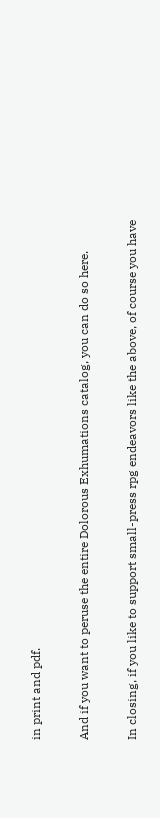in print and pdf.

And if you want to peruse the entire Dolorous Exhumations catalog, you can do so here.

In closing, if you like to support small-press rpg endeavors like the above, of course you have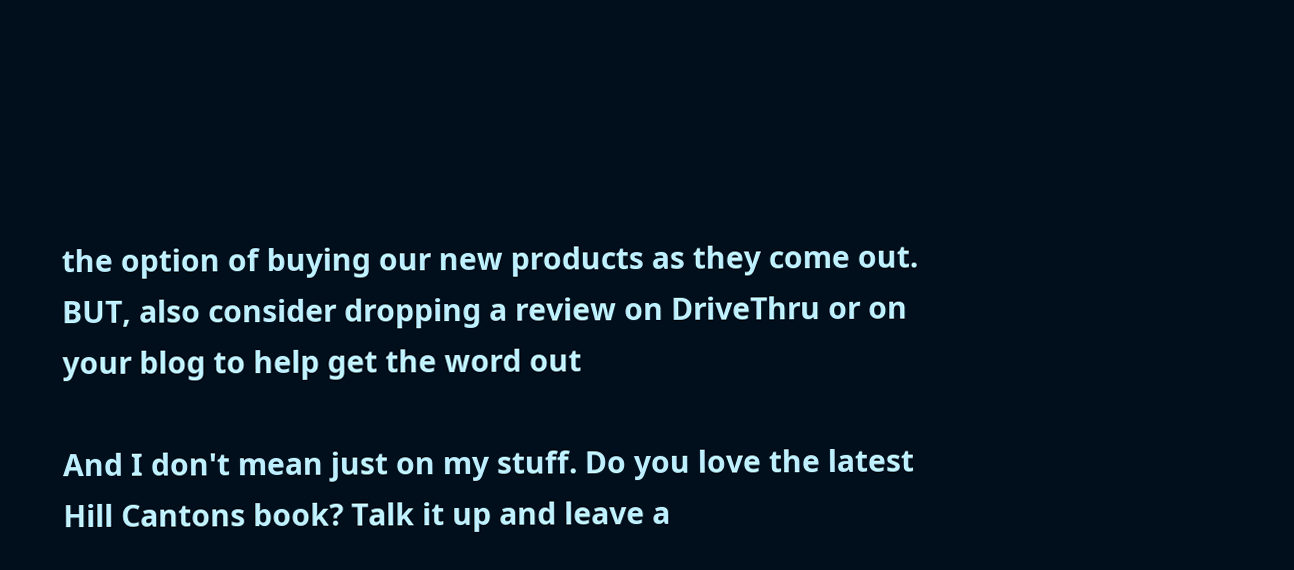the option of buying our new products as they come out. BUT, also consider dropping a review on DriveThru or on your blog to help get the word out

And I don't mean just on my stuff. Do you love the latest Hill Cantons book? Talk it up and leave a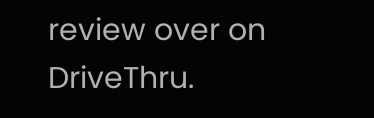review over on DriveThru.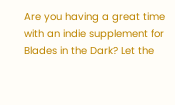Are you having a great time with an indie supplement for Blades in the Dark? Let the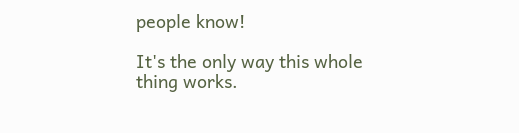people know!

It's the only way this whole thing works.